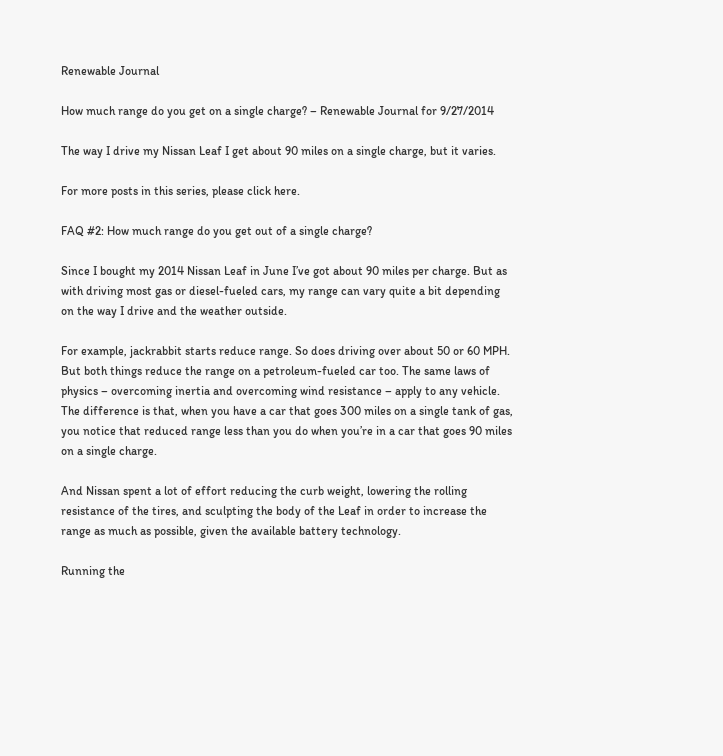Renewable Journal

How much range do you get on a single charge? – Renewable Journal for 9/27/2014

The way I drive my Nissan Leaf I get about 90 miles on a single charge, but it varies.

For more posts in this series, please click here.

FAQ #2: How much range do you get out of a single charge?

Since I bought my 2014 Nissan Leaf in June I’ve got about 90 miles per charge. But as with driving most gas or diesel-fueled cars, my range can vary quite a bit depending on the way I drive and the weather outside.

For example, jackrabbit starts reduce range. So does driving over about 50 or 60 MPH. But both things reduce the range on a petroleum-fueled car too. The same laws of physics – overcoming inertia and overcoming wind resistance – apply to any vehicle. The difference is that, when you have a car that goes 300 miles on a single tank of gas, you notice that reduced range less than you do when you’re in a car that goes 90 miles on a single charge.

And Nissan spent a lot of effort reducing the curb weight, lowering the rolling resistance of the tires, and sculpting the body of the Leaf in order to increase the range as much as possible, given the available battery technology.

Running the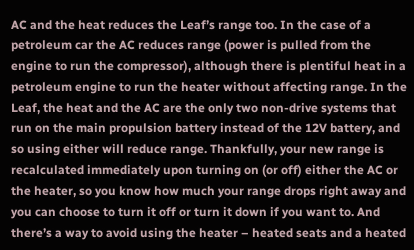AC and the heat reduces the Leaf’s range too. In the case of a petroleum car the AC reduces range (power is pulled from the engine to run the compressor), although there is plentiful heat in a petroleum engine to run the heater without affecting range. In the Leaf, the heat and the AC are the only two non-drive systems that run on the main propulsion battery instead of the 12V battery, and so using either will reduce range. Thankfully, your new range is recalculated immediately upon turning on (or off) either the AC or the heater, so you know how much your range drops right away and you can choose to turn it off or turn it down if you want to. And there’s a way to avoid using the heater – heated seats and a heated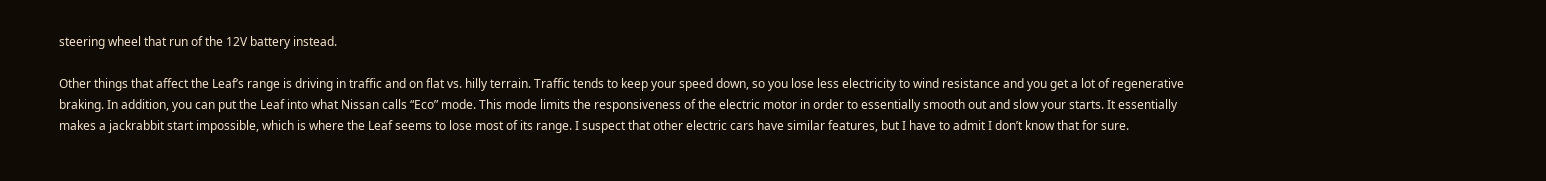steering wheel that run of the 12V battery instead.

Other things that affect the Leaf’s range is driving in traffic and on flat vs. hilly terrain. Traffic tends to keep your speed down, so you lose less electricity to wind resistance and you get a lot of regenerative braking. In addition, you can put the Leaf into what Nissan calls “Eco” mode. This mode limits the responsiveness of the electric motor in order to essentially smooth out and slow your starts. It essentially makes a jackrabbit start impossible, which is where the Leaf seems to lose most of its range. I suspect that other electric cars have similar features, but I have to admit I don’t know that for sure.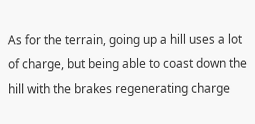As for the terrain, going up a hill uses a lot of charge, but being able to coast down the hill with the brakes regenerating charge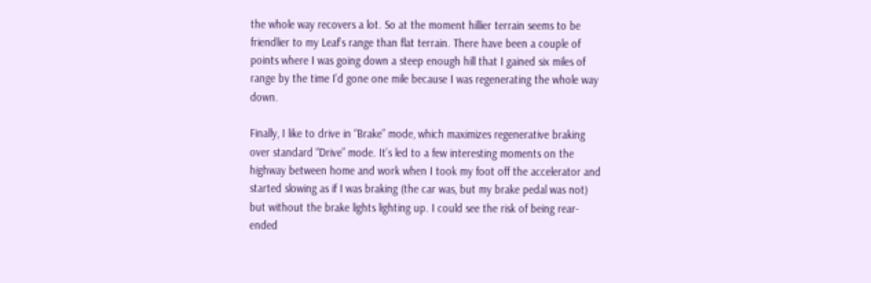the whole way recovers a lot. So at the moment hillier terrain seems to be friendlier to my Leaf’s range than flat terrain. There have been a couple of points where I was going down a steep enough hill that I gained six miles of range by the time I’d gone one mile because I was regenerating the whole way down.

Finally, I like to drive in “Brake” mode, which maximizes regenerative braking over standard “Drive” mode. It’s led to a few interesting moments on the highway between home and work when I took my foot off the accelerator and started slowing as if I was braking (the car was, but my brake pedal was not) but without the brake lights lighting up. I could see the risk of being rear-ended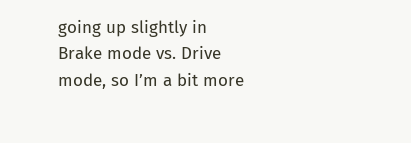going up slightly in Brake mode vs. Drive mode, so I’m a bit more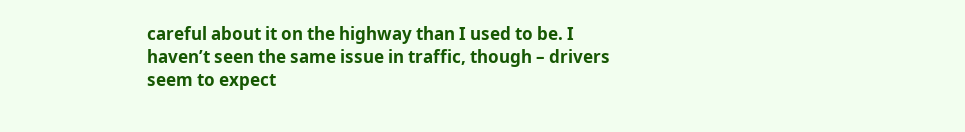careful about it on the highway than I used to be. I haven’t seen the same issue in traffic, though – drivers seem to expect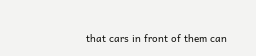that cars in front of them can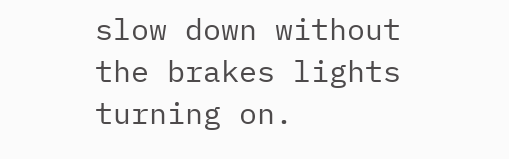slow down without the brakes lights turning on.